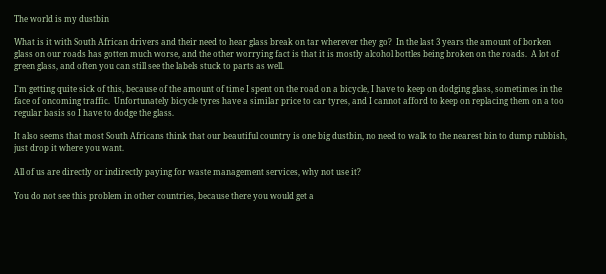The world is my dustbin

What is it with South African drivers and their need to hear glass break on tar wherever they go?  In the last 3 years the amount of borken glass on our roads has gotten much worse, and the other worrying fact is that it is mostly alcohol bottles being broken on the roads.  A lot of green glass, and often you can still see the labels stuck to parts as well.

I'm getting quite sick of this, because of the amount of time I spent on the road on a bicycle, I have to keep on dodging glass, sometimes in the face of oncoming traffic.  Unfortunately bicycle tyres have a similar price to car tyres, and I cannot afford to keep on replacing them on a too regular basis so I have to dodge the glass.

It also seems that most South Africans think that our beautiful country is one big dustbin, no need to walk to the nearest bin to dump rubbish, just drop it where you want.

All of us are directly or indirectly paying for waste management services, why not use it?

You do not see this problem in other countries, because there you would get a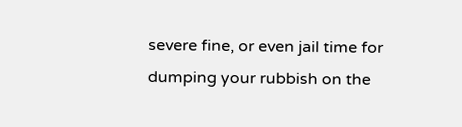severe fine, or even jail time for dumping your rubbish on the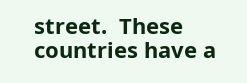street.  These countries have a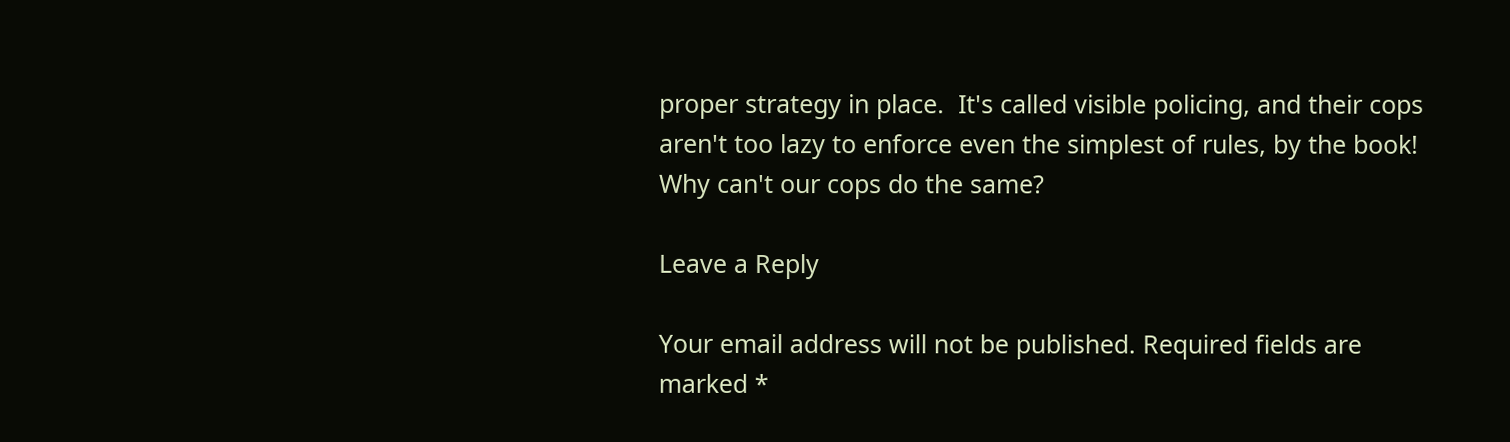proper strategy in place.  It's called visible policing, and their cops aren't too lazy to enforce even the simplest of rules, by the book!  Why can't our cops do the same?

Leave a Reply

Your email address will not be published. Required fields are marked *